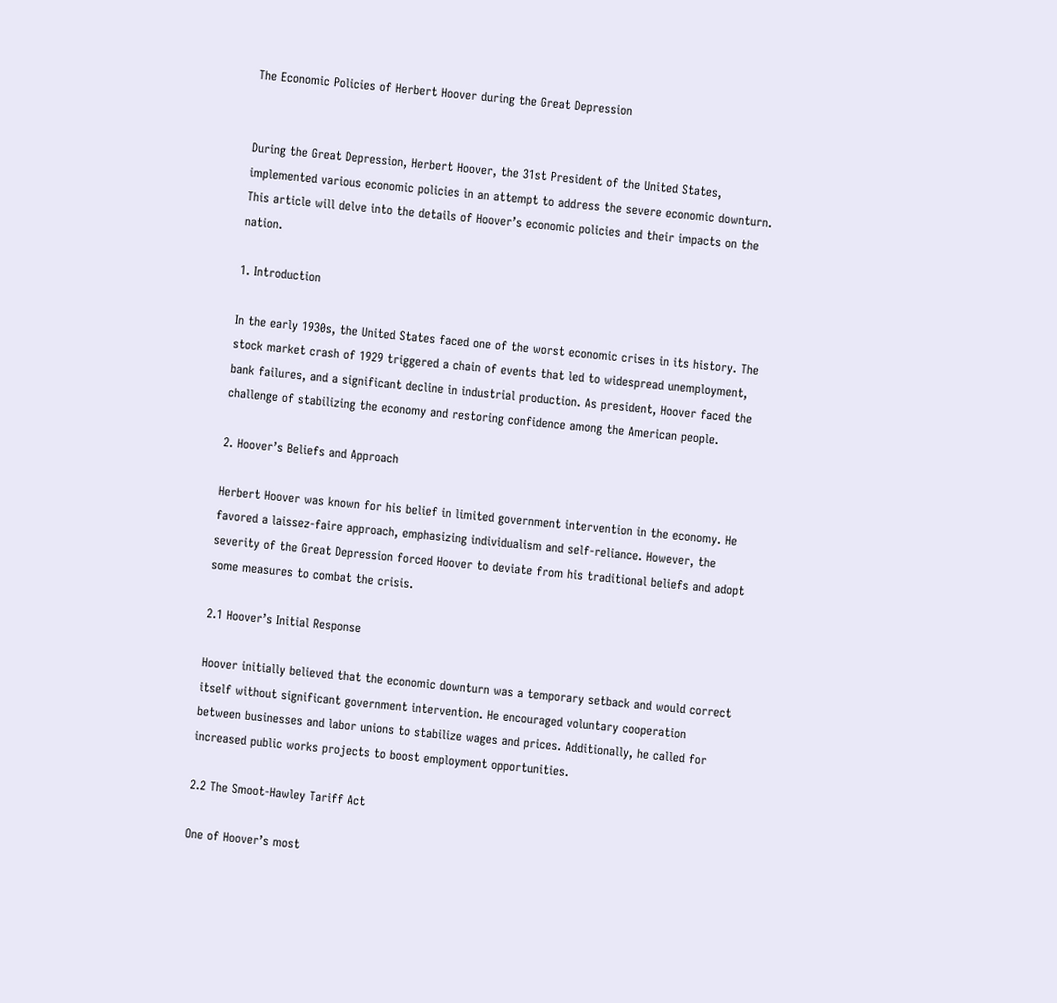The Economic Policies of Herbert Hoover during the Great Depression


During the Great Depression, Herbert Hoover, the 31st President of the United States, implemented various economic policies in an attempt to address the severe economic downturn. This article will delve into the details of Hoover’s economic policies and their impacts on the nation.

1. Introduction

In the early 1930s, the United States faced one of the worst economic crises in its history. The stock market crash of 1929 triggered a chain of events that led to widespread unemployment, bank failures, and a significant decline in industrial production. As president, Hoover faced the challenge of stabilizing the economy and restoring confidence among the American people.

2. Hoover’s Beliefs and Approach

Herbert Hoover was known for his belief in limited government intervention in the economy. He favored a laissez-faire approach, emphasizing individualism and self-reliance. However, the severity of the Great Depression forced Hoover to deviate from his traditional beliefs and adopt some measures to combat the crisis.

2.1 Hoover’s Initial Response

Hoover initially believed that the economic downturn was a temporary setback and would correct itself without significant government intervention. He encouraged voluntary cooperation between businesses and labor unions to stabilize wages and prices. Additionally, he called for increased public works projects to boost employment opportunities.

2.2 The Smoot-Hawley Tariff Act

One of Hoover’s most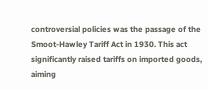controversial policies was the passage of the Smoot-Hawley Tariff Act in 1930. This act significantly raised tariffs on imported goods, aiming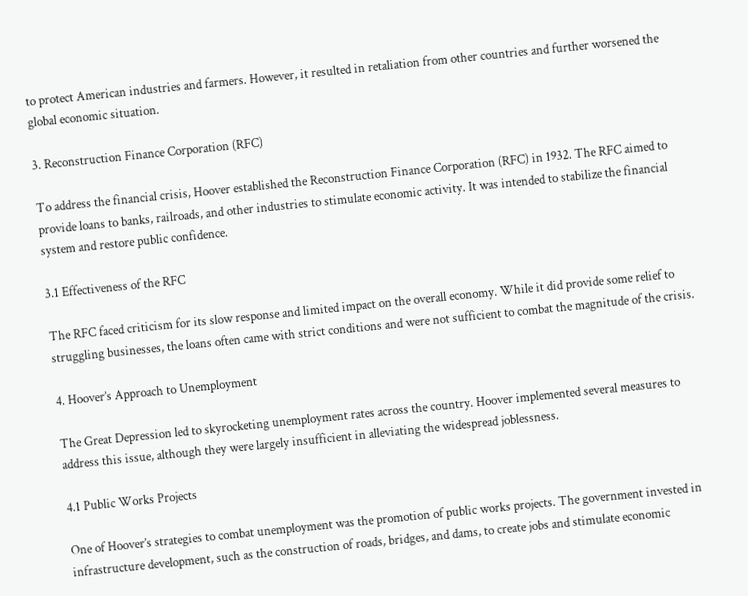to protect American industries and farmers. However, it resulted in retaliation from other countries and further worsened the global economic situation.

3. Reconstruction Finance Corporation (RFC)

To address the financial crisis, Hoover established the Reconstruction Finance Corporation (RFC) in 1932. The RFC aimed to provide loans to banks, railroads, and other industries to stimulate economic activity. It was intended to stabilize the financial system and restore public confidence.

3.1 Effectiveness of the RFC

The RFC faced criticism for its slow response and limited impact on the overall economy. While it did provide some relief to struggling businesses, the loans often came with strict conditions and were not sufficient to combat the magnitude of the crisis.

4. Hoover’s Approach to Unemployment

The Great Depression led to skyrocketing unemployment rates across the country. Hoover implemented several measures to address this issue, although they were largely insufficient in alleviating the widespread joblessness.

4.1 Public Works Projects

One of Hoover’s strategies to combat unemployment was the promotion of public works projects. The government invested in infrastructure development, such as the construction of roads, bridges, and dams, to create jobs and stimulate economic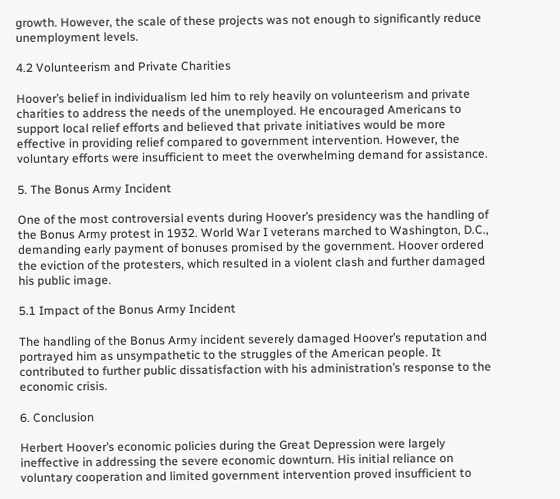growth. However, the scale of these projects was not enough to significantly reduce unemployment levels.

4.2 Volunteerism and Private Charities

Hoover’s belief in individualism led him to rely heavily on volunteerism and private charities to address the needs of the unemployed. He encouraged Americans to support local relief efforts and believed that private initiatives would be more effective in providing relief compared to government intervention. However, the voluntary efforts were insufficient to meet the overwhelming demand for assistance.

5. The Bonus Army Incident

One of the most controversial events during Hoover’s presidency was the handling of the Bonus Army protest in 1932. World War I veterans marched to Washington, D.C., demanding early payment of bonuses promised by the government. Hoover ordered the eviction of the protesters, which resulted in a violent clash and further damaged his public image.

5.1 Impact of the Bonus Army Incident

The handling of the Bonus Army incident severely damaged Hoover’s reputation and portrayed him as unsympathetic to the struggles of the American people. It contributed to further public dissatisfaction with his administration’s response to the economic crisis.

6. Conclusion

Herbert Hoover’s economic policies during the Great Depression were largely ineffective in addressing the severe economic downturn. His initial reliance on voluntary cooperation and limited government intervention proved insufficient to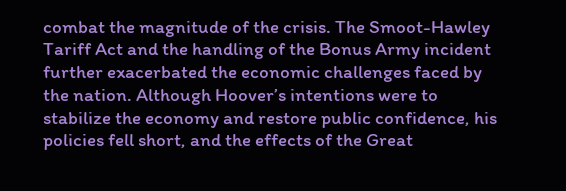combat the magnitude of the crisis. The Smoot-Hawley Tariff Act and the handling of the Bonus Army incident further exacerbated the economic challenges faced by the nation. Although Hoover’s intentions were to stabilize the economy and restore public confidence, his policies fell short, and the effects of the Great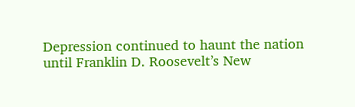Depression continued to haunt the nation until Franklin D. Roosevelt’s New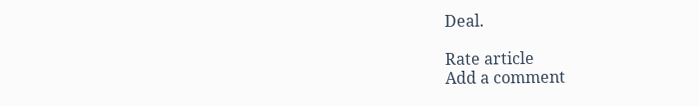Deal.

Rate article
Add a comment